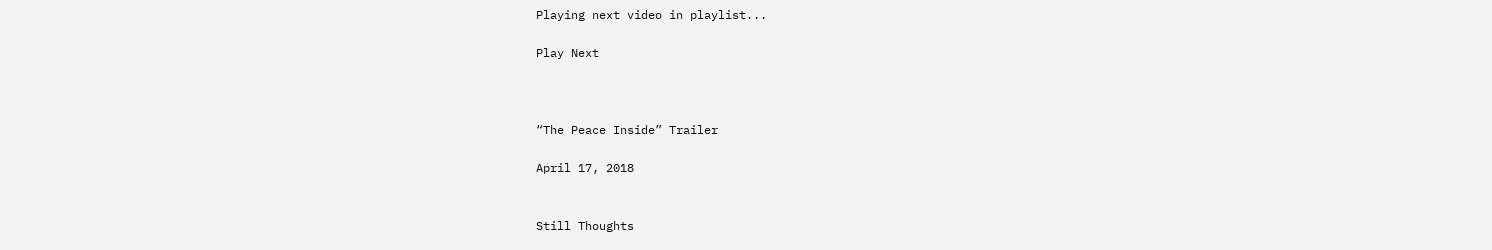Playing next video in playlist...

Play Next



“The Peace Inside” Trailer

April 17, 2018


Still Thoughts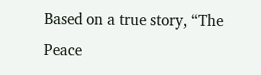Based on a true story, “The Peace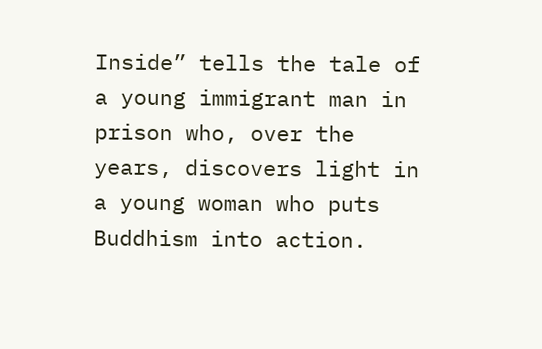Inside” tells the tale of a young immigrant man in prison who, over the years, discovers light in a young woman who puts Buddhism into action.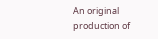An original production of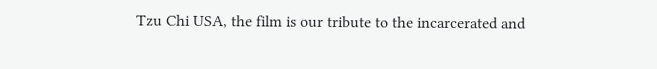Tzu Chi USA, the film is our tribute to the incarcerated and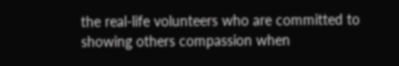the real-life volunteers who are committed to showing others compassion when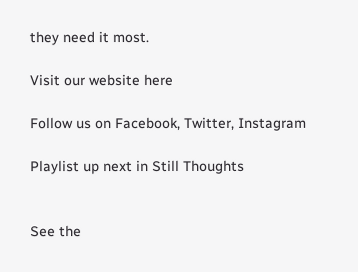they need it most.

Visit our website here

Follow us on Facebook, Twitter, Instagram

Playlist up next in Still Thoughts


See the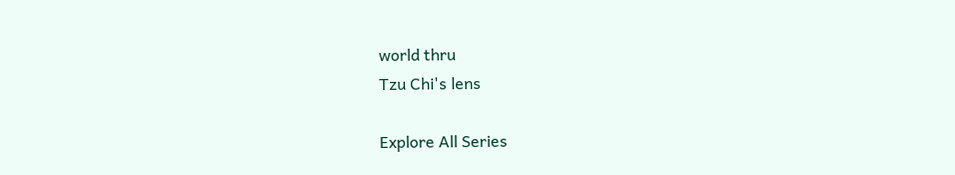world thru
Tzu Chi's lens

Explore All Series